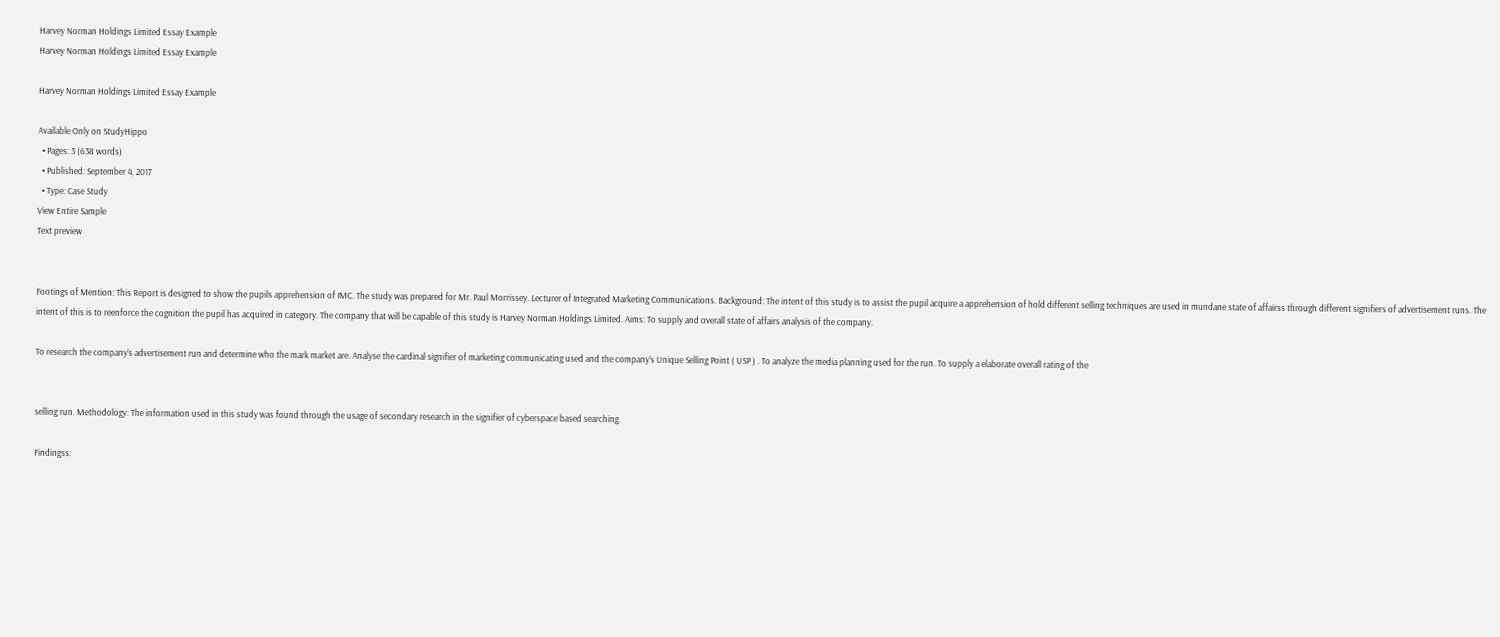Harvey Norman Holdings Limited Essay Example
Harvey Norman Holdings Limited Essay Example

Harvey Norman Holdings Limited Essay Example

Available Only on StudyHippo
  • Pages: 3 (638 words)
  • Published: September 4, 2017
  • Type: Case Study
View Entire Sample
Text preview


Footings of Mention: This Report is designed to show the pupils apprehension of IMC. The study was prepared for Mr. Paul Morrissey. Lecturer of Integrated Marketing Communications. Background: The intent of this study is to assist the pupil acquire a apprehension of hold different selling techniques are used in mundane state of affairss through different signifiers of advertisement runs. The intent of this is to reenforce the cognition the pupil has acquired in category. The company that will be capable of this study is Harvey Norman Holdings Limited. Aims: To supply and overall state of affairs analysis of the company.

To research the company’s advertisement run and determine who the mark market are. Analyse the cardinal signifier of marketing communicating used and the company’s Unique Selling Point ( USP ) . To analyze the media planning used for the run. To supply a elaborate overall rating of the


selling run. Methodology: The information used in this study was found through the usage of secondary research in the signifier of cyberspace based searching.

Findingss: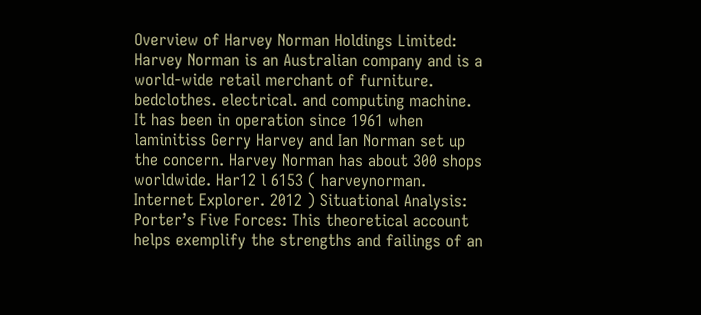Overview of Harvey Norman Holdings Limited: Harvey Norman is an Australian company and is a world-wide retail merchant of furniture. bedclothes. electrical. and computing machine. It has been in operation since 1961 when laminitiss Gerry Harvey and Ian Norman set up the concern. Harvey Norman has about 300 shops worldwide. Har12 l 6153 ( harveynorman. Internet Explorer. 2012 ) Situational Analysis: Porter’s Five Forces: This theoretical account helps exemplify the strengths and failings of an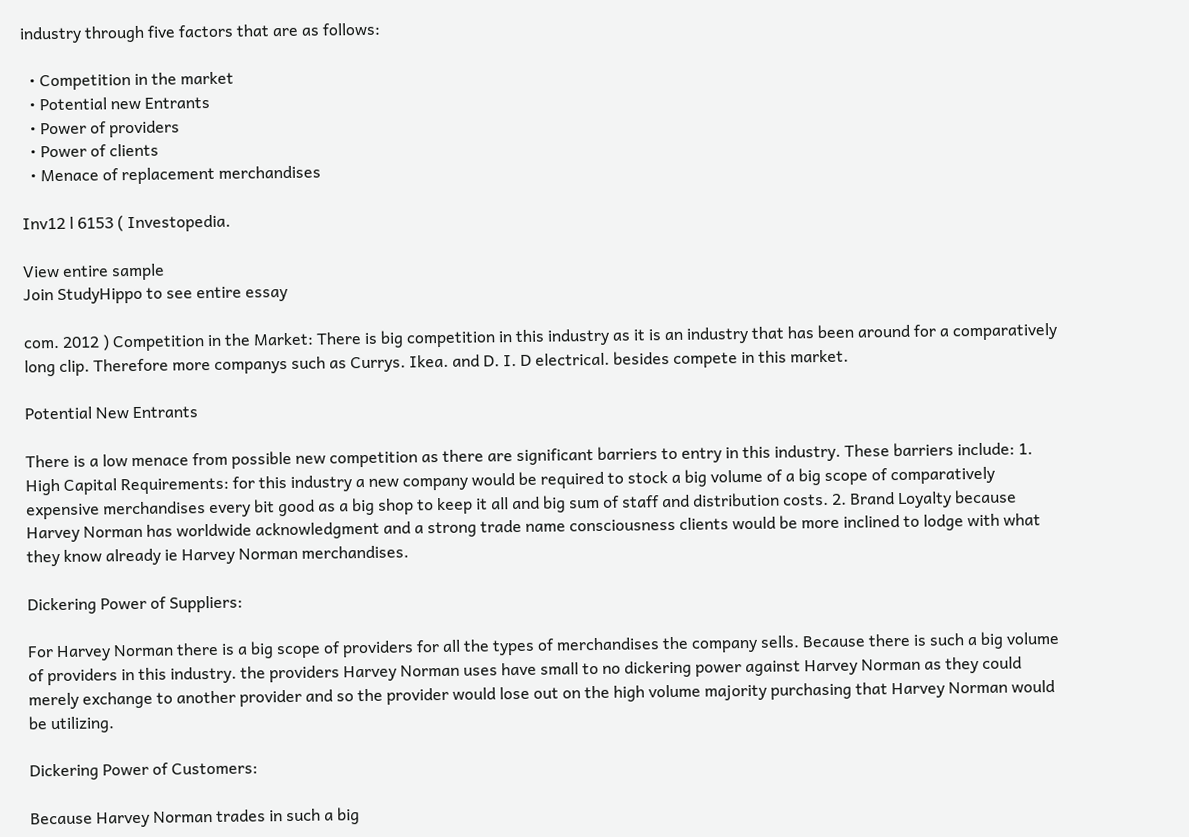industry through five factors that are as follows:

  • Competition in the market
  • Potential new Entrants
  • Power of providers
  • Power of clients
  • Menace of replacement merchandises

Inv12 l 6153 ( Investopedia.

View entire sample
Join StudyHippo to see entire essay

com. 2012 ) Competition in the Market: There is big competition in this industry as it is an industry that has been around for a comparatively long clip. Therefore more companys such as Currys. Ikea. and D. I. D electrical. besides compete in this market.

Potential New Entrants

There is a low menace from possible new competition as there are significant barriers to entry in this industry. These barriers include: 1. High Capital Requirements: for this industry a new company would be required to stock a big volume of a big scope of comparatively expensive merchandises every bit good as a big shop to keep it all and big sum of staff and distribution costs. 2. Brand Loyalty because Harvey Norman has worldwide acknowledgment and a strong trade name consciousness clients would be more inclined to lodge with what they know already ie Harvey Norman merchandises.

Dickering Power of Suppliers:

For Harvey Norman there is a big scope of providers for all the types of merchandises the company sells. Because there is such a big volume of providers in this industry. the providers Harvey Norman uses have small to no dickering power against Harvey Norman as they could merely exchange to another provider and so the provider would lose out on the high volume majority purchasing that Harvey Norman would be utilizing.

Dickering Power of Customers:

Because Harvey Norman trades in such a big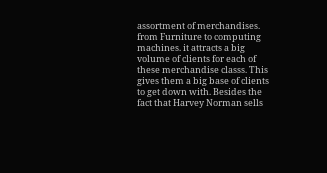assortment of merchandises. from Furniture to computing machines. it attracts a big volume of clients for each of these merchandise classs. This gives them a big base of clients to get down with. Besides the fact that Harvey Norman sells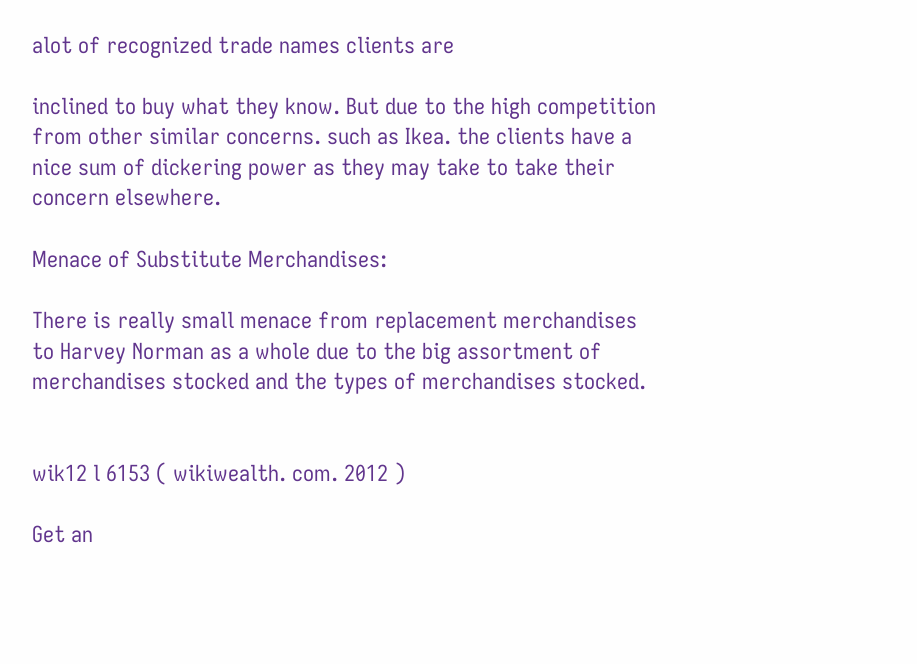alot of recognized trade names clients are

inclined to buy what they know. But due to the high competition from other similar concerns. such as Ikea. the clients have a nice sum of dickering power as they may take to take their concern elsewhere.

Menace of Substitute Merchandises:

There is really small menace from replacement merchandises to Harvey Norman as a whole due to the big assortment of merchandises stocked and the types of merchandises stocked.


wik12 l 6153 ( wikiwealth. com. 2012 )

Get an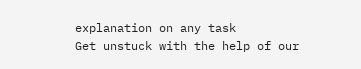explanation on any task
Get unstuck with the help of our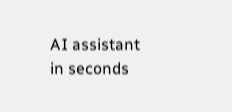AI assistant in seconds